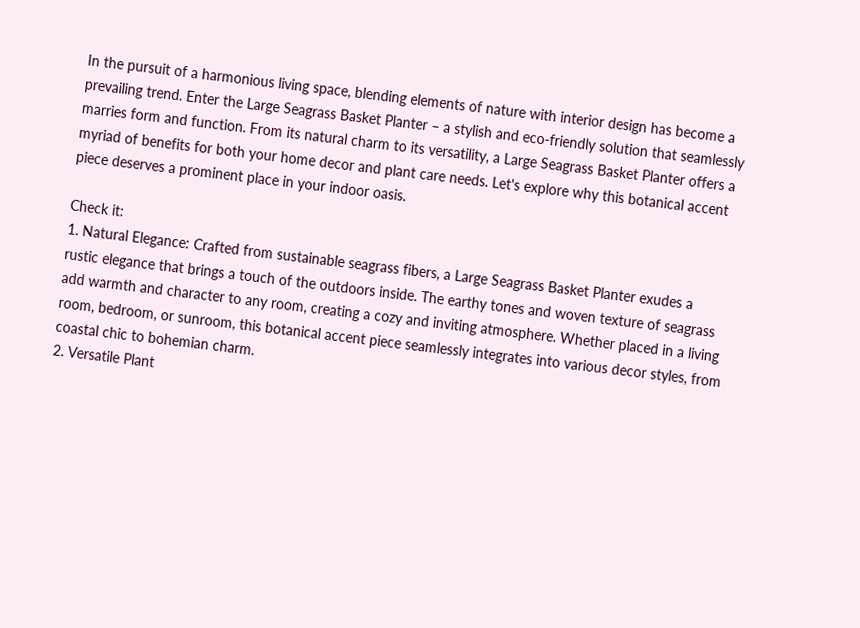In the pursuit of a harmonious living space, blending elements of nature with interior design has become a prevailing trend. Enter the Large Seagrass Basket Planter – a stylish and eco-friendly solution that seamlessly marries form and function. From its natural charm to its versatility, a Large Seagrass Basket Planter offers a myriad of benefits for both your home decor and plant care needs. Let's explore why this botanical accent piece deserves a prominent place in your indoor oasis.

Check it:
1. Natural Elegance: Crafted from sustainable seagrass fibers, a Large Seagrass Basket Planter exudes a rustic elegance that brings a touch of the outdoors inside. The earthy tones and woven texture of seagrass add warmth and character to any room, creating a cozy and inviting atmosphere. Whether placed in a living room, bedroom, or sunroom, this botanical accent piece seamlessly integrates into various decor styles, from coastal chic to bohemian charm.
2. Versatile Plant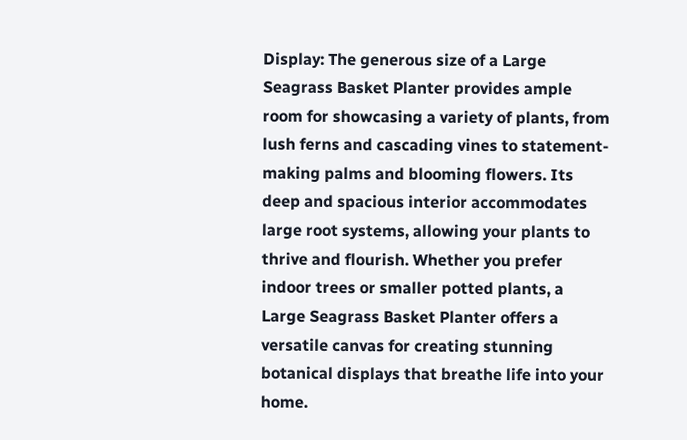Display: The generous size of a Large Seagrass Basket Planter provides ample room for showcasing a variety of plants, from lush ferns and cascading vines to statement-making palms and blooming flowers. Its deep and spacious interior accommodates large root systems, allowing your plants to thrive and flourish. Whether you prefer indoor trees or smaller potted plants, a Large Seagrass Basket Planter offers a versatile canvas for creating stunning botanical displays that breathe life into your home.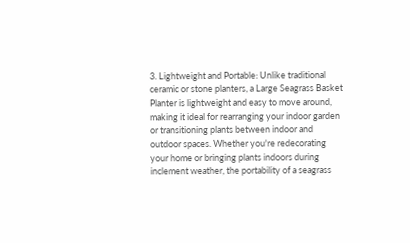3. Lightweight and Portable: Unlike traditional ceramic or stone planters, a Large Seagrass Basket Planter is lightweight and easy to move around, making it ideal for rearranging your indoor garden or transitioning plants between indoor and outdoor spaces. Whether you're redecorating your home or bringing plants indoors during inclement weather, the portability of a seagrass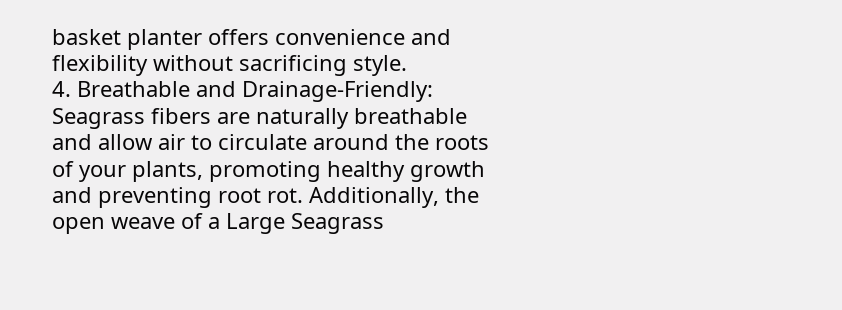basket planter offers convenience and flexibility without sacrificing style.
4. Breathable and Drainage-Friendly: Seagrass fibers are naturally breathable and allow air to circulate around the roots of your plants, promoting healthy growth and preventing root rot. Additionally, the open weave of a Large Seagrass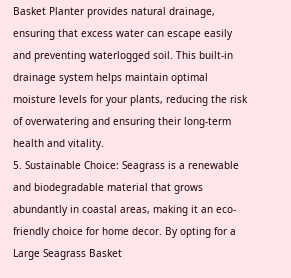Basket Planter provides natural drainage, ensuring that excess water can escape easily and preventing waterlogged soil. This built-in drainage system helps maintain optimal moisture levels for your plants, reducing the risk of overwatering and ensuring their long-term health and vitality.
5. Sustainable Choice: Seagrass is a renewable and biodegradable material that grows abundantly in coastal areas, making it an eco-friendly choice for home decor. By opting for a Large Seagrass Basket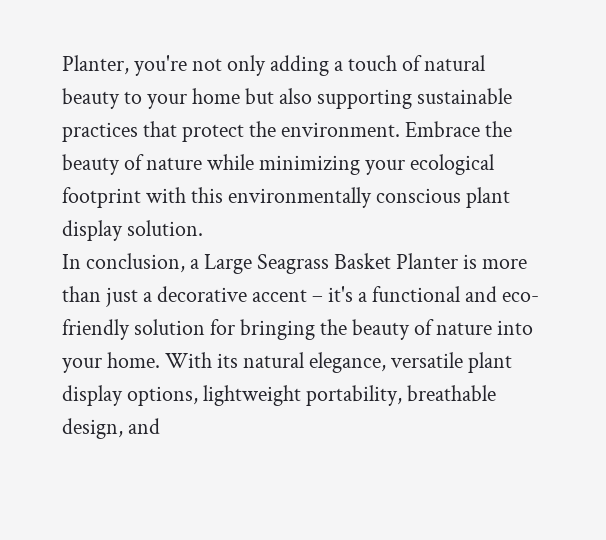Planter, you're not only adding a touch of natural beauty to your home but also supporting sustainable practices that protect the environment. Embrace the beauty of nature while minimizing your ecological footprint with this environmentally conscious plant display solution.
In conclusion, a Large Seagrass Basket Planter is more than just a decorative accent – it's a functional and eco-friendly solution for bringing the beauty of nature into your home. With its natural elegance, versatile plant display options, lightweight portability, breathable design, and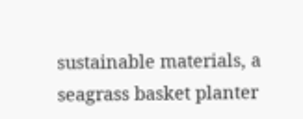sustainable materials, a seagrass basket planter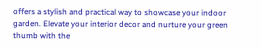offers a stylish and practical way to showcase your indoor garden. Elevate your interior decor and nurture your green thumb with the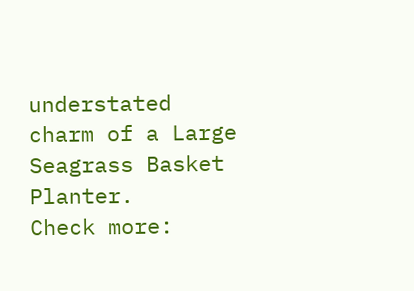understated charm of a Large Seagrass Basket Planter.
Check more: